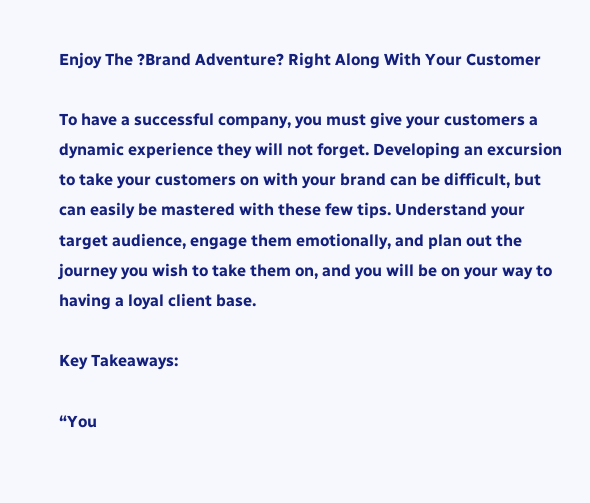Enjoy The ?Brand Adventure? Right Along With Your Customer

To have a successful company, you must give your customers a dynamic experience they will not forget. Developing an excursion to take your customers on with your brand can be difficult, but can easily be mastered with these few tips. Understand your target audience, engage them emotionally, and plan out the journey you wish to take them on, and you will be on your way to having a loyal client base.

Key Takeaways:

“You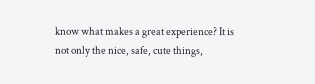know what makes a great experience? It is not only the nice, safe, cute things,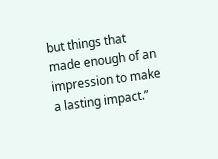but things that made enough of an impression to make a lasting impact.”